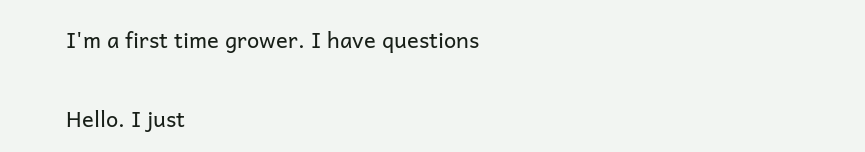I'm a first time grower. I have questions

Hello. I just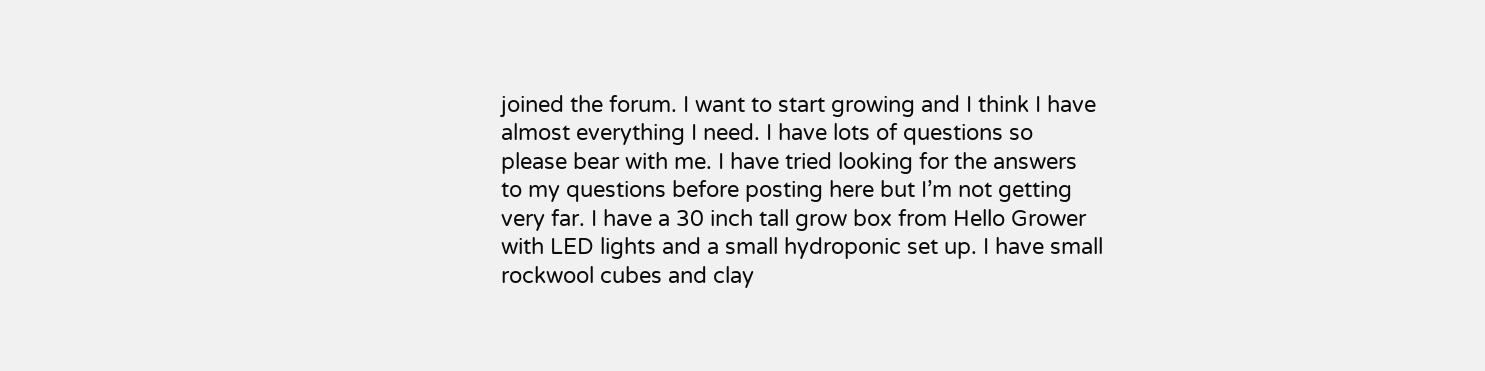joined the forum. I want to start growing and I think I have almost everything I need. I have lots of questions so please bear with me. I have tried looking for the answers to my questions before posting here but I’m not getting very far. I have a 30 inch tall grow box from Hello Grower with LED lights and a small hydroponic set up. I have small rockwool cubes and clay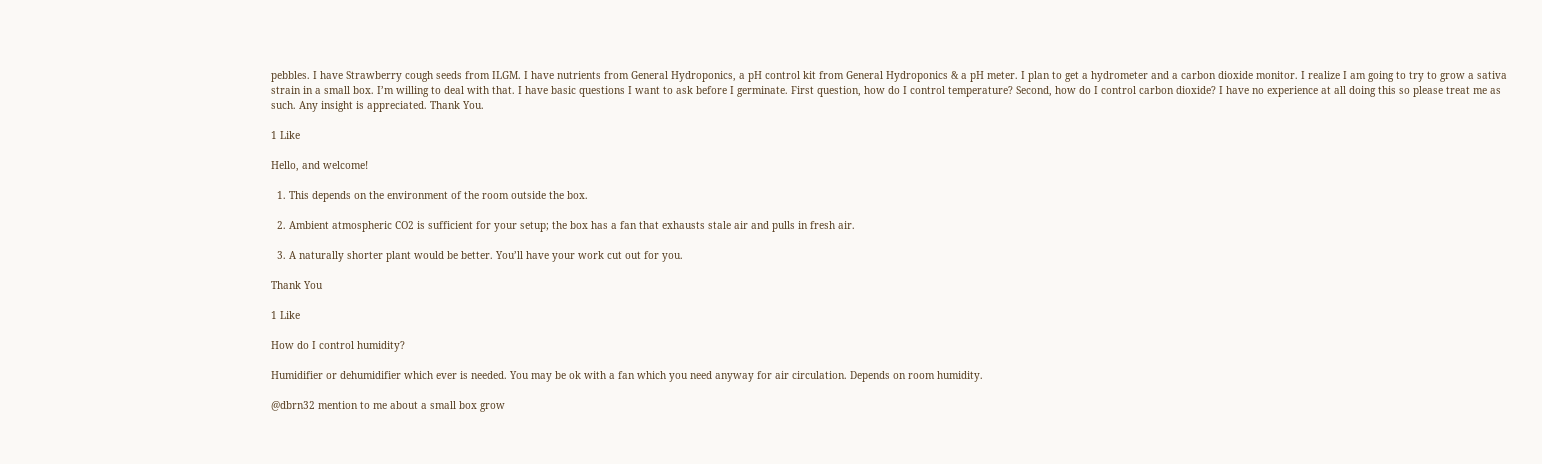pebbles. I have Strawberry cough seeds from ILGM. I have nutrients from General Hydroponics, a pH control kit from General Hydroponics & a pH meter. I plan to get a hydrometer and a carbon dioxide monitor. I realize I am going to try to grow a sativa strain in a small box. I’m willing to deal with that. I have basic questions I want to ask before I germinate. First question, how do I control temperature? Second, how do I control carbon dioxide? I have no experience at all doing this so please treat me as such. Any insight is appreciated. Thank You.

1 Like

Hello, and welcome!

  1. This depends on the environment of the room outside the box.

  2. Ambient atmospheric CO2 is sufficient for your setup; the box has a fan that exhausts stale air and pulls in fresh air.

  3. A naturally shorter plant would be better. You’ll have your work cut out for you.

Thank You

1 Like

How do I control humidity?

Humidifier or dehumidifier which ever is needed. You may be ok with a fan which you need anyway for air circulation. Depends on room humidity.

@dbrn32 mention to me about a small box grow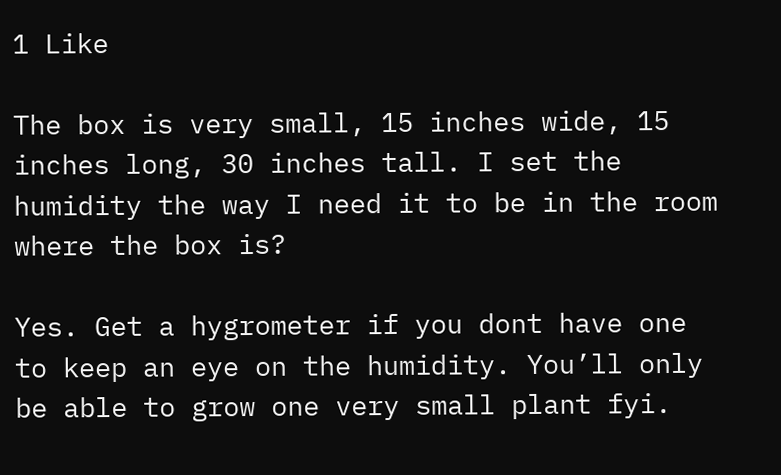1 Like

The box is very small, 15 inches wide, 15 inches long, 30 inches tall. I set the humidity the way I need it to be in the room where the box is?

Yes. Get a hygrometer if you dont have one to keep an eye on the humidity. You’ll only be able to grow one very small plant fyi.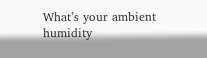What’s your ambient humidity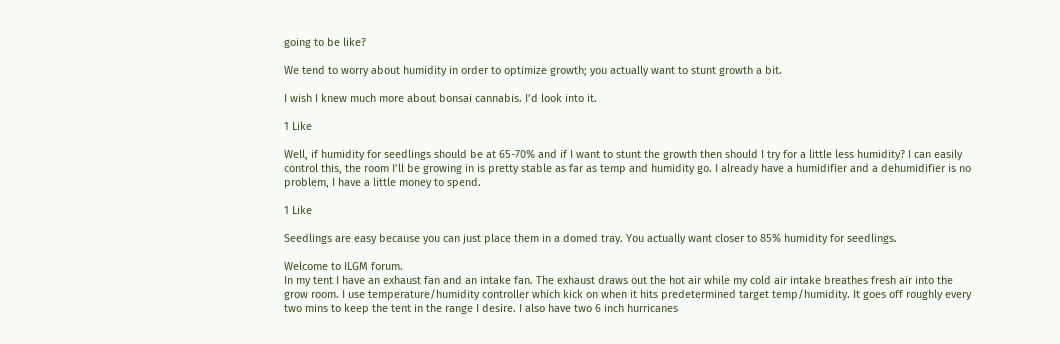going to be like?

We tend to worry about humidity in order to optimize growth; you actually want to stunt growth a bit.

I wish I knew much more about bonsai cannabis. I’d look into it.

1 Like

Well, if humidity for seedlings should be at 65-70% and if I want to stunt the growth then should I try for a little less humidity? I can easily control this, the room I’ll be growing in is pretty stable as far as temp and humidity go. I already have a humidifier and a dehumidifier is no problem, I have a little money to spend.

1 Like

Seedlings are easy because you can just place them in a domed tray. You actually want closer to 85% humidity for seedlings.

Welcome to ILGM forum.
In my tent I have an exhaust fan and an intake fan. The exhaust draws out the hot air while my cold air intake breathes fresh air into the grow room. I use temperature/humidity controller which kick on when it hits predetermined target temp/humidity. It goes off roughly every two mins to keep the tent in the range I desire. I also have two 6 inch hurricanes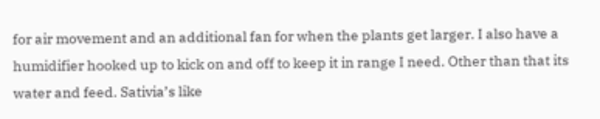for air movement and an additional fan for when the plants get larger. I also have a humidifier hooked up to kick on and off to keep it in range I need. Other than that its water and feed. Sativia’s like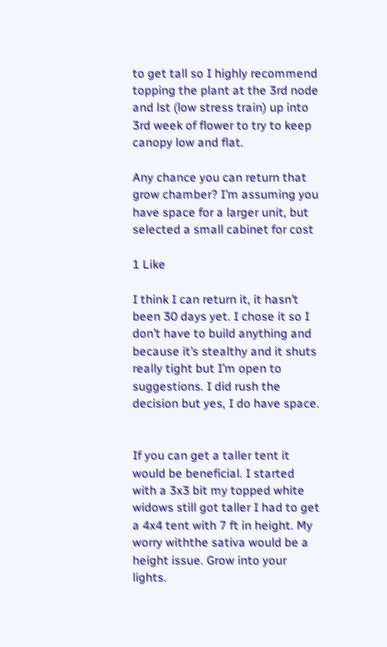to get tall so I highly recommend topping the plant at the 3rd node and lst (low stress train) up into 3rd week of flower to try to keep canopy low and flat.

Any chance you can return that grow chamber? I’m assuming you have space for a larger unit, but selected a small cabinet for cost

1 Like

I think I can return it, it hasn’t been 30 days yet. I chose it so I don’t have to build anything and because it’s stealthy and it shuts really tight but I’m open to suggestions. I did rush the decision but yes, I do have space.


If you can get a taller tent it would be beneficial. I started with a 3x3 bit my topped white widows still got taller I had to get a 4x4 tent with 7 ft in height. My worry withthe sativa would be a height issue. Grow into your lights.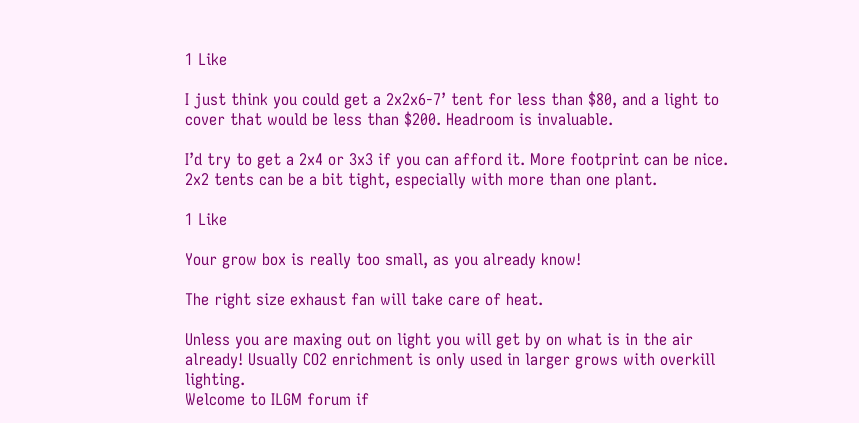1 Like

I just think you could get a 2x2x6-7’ tent for less than $80, and a light to cover that would be less than $200. Headroom is invaluable.

I’d try to get a 2x4 or 3x3 if you can afford it. More footprint can be nice. 2x2 tents can be a bit tight, especially with more than one plant.

1 Like

Your grow box is really too small, as you already know!

The right size exhaust fan will take care of heat.

Unless you are maxing out on light you will get by on what is in the air already! Usually CO2 enrichment is only used in larger grows with overkill lighting.
Welcome to ILGM forum if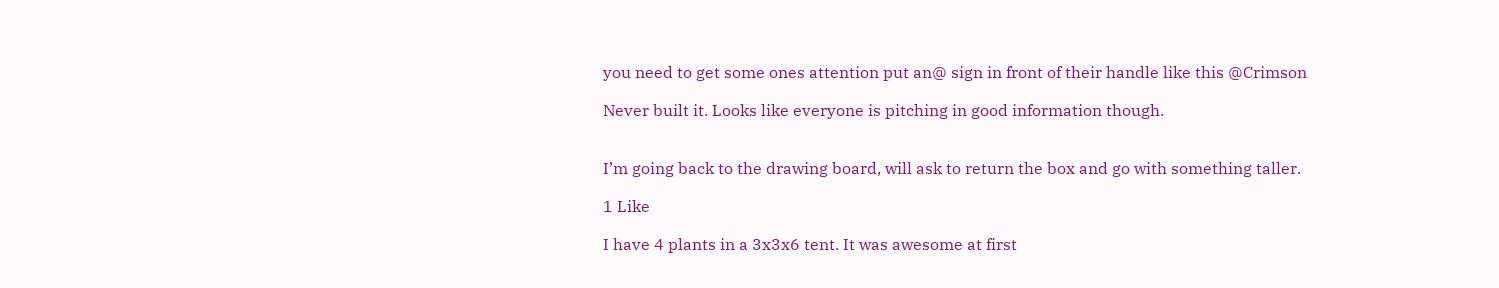you need to get some ones attention put an@ sign in front of their handle like this @Crimson

Never built it. Looks like everyone is pitching in good information though.


I’m going back to the drawing board, will ask to return the box and go with something taller.

1 Like

I have 4 plants in a 3x3x6 tent. It was awesome at first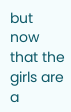but now that the girls are a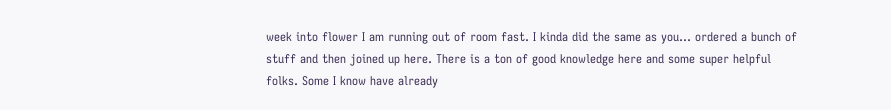week into flower I am running out of room fast. I kinda did the same as you… ordered a bunch of stuff and then joined up here. There is a ton of good knowledge here and some super helpful folks. Some I know have already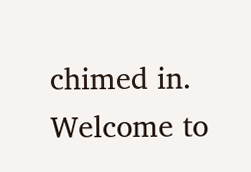chimed in. Welcome to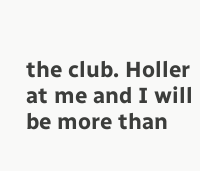the club. Holler at me and I will be more than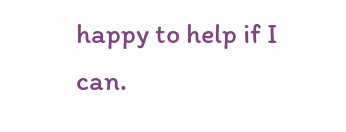happy to help if I can.